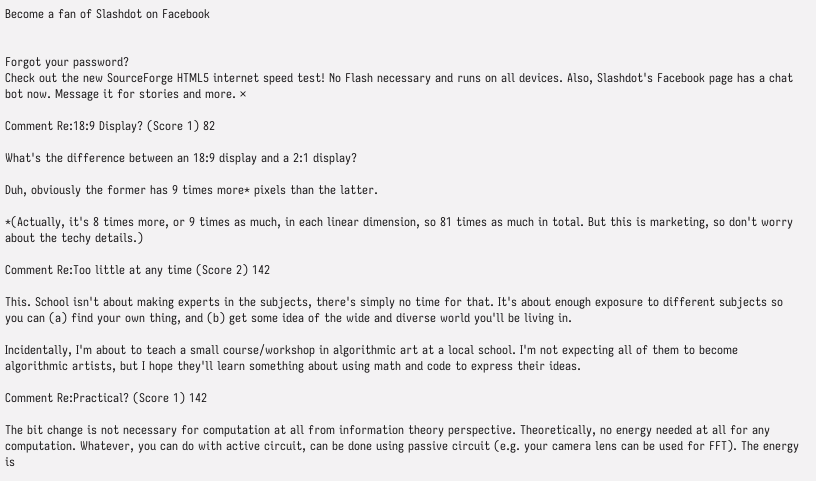Become a fan of Slashdot on Facebook


Forgot your password?
Check out the new SourceForge HTML5 internet speed test! No Flash necessary and runs on all devices. Also, Slashdot's Facebook page has a chat bot now. Message it for stories and more. ×

Comment Re:18:9 Display? (Score 1) 82

What's the difference between an 18:9 display and a 2:1 display?

Duh, obviously the former has 9 times more* pixels than the latter.

*(Actually, it's 8 times more, or 9 times as much, in each linear dimension, so 81 times as much in total. But this is marketing, so don't worry about the techy details.)

Comment Re:Too little at any time (Score 2) 142

This. School isn't about making experts in the subjects, there's simply no time for that. It's about enough exposure to different subjects so you can (a) find your own thing, and (b) get some idea of the wide and diverse world you'll be living in.

Incidentally, I'm about to teach a small course/workshop in algorithmic art at a local school. I'm not expecting all of them to become algorithmic artists, but I hope they'll learn something about using math and code to express their ideas.

Comment Re:Practical? (Score 1) 142

The bit change is not necessary for computation at all from information theory perspective. Theoretically, no energy needed at all for any computation. Whatever, you can do with active circuit, can be done using passive circuit (e.g. your camera lens can be used for FFT). The energy is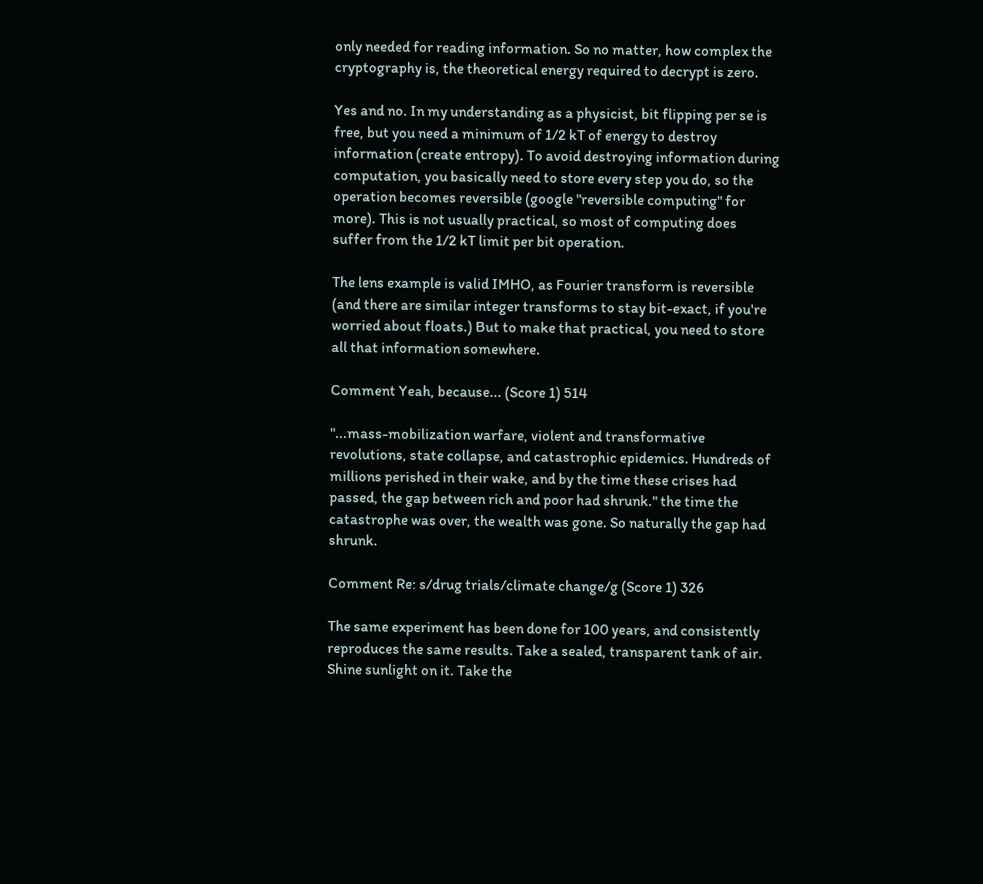only needed for reading information. So no matter, how complex the cryptography is, the theoretical energy required to decrypt is zero.

Yes and no. In my understanding as a physicist, bit flipping per se is free, but you need a minimum of 1/2 kT of energy to destroy information (create entropy). To avoid destroying information during computation, you basically need to store every step you do, so the operation becomes reversible (google "reversible computing" for more). This is not usually practical, so most of computing does suffer from the 1/2 kT limit per bit operation.

The lens example is valid IMHO, as Fourier transform is reversible (and there are similar integer transforms to stay bit-exact, if you're worried about floats.) But to make that practical, you need to store all that information somewhere.

Comment Yeah, because... (Score 1) 514

"...mass-mobilization warfare, violent and transformative revolutions, state collapse, and catastrophic epidemics. Hundreds of millions perished in their wake, and by the time these crises had passed, the gap between rich and poor had shrunk." the time the catastrophe was over, the wealth was gone. So naturally the gap had shrunk.

Comment Re: s/drug trials/climate change/g (Score 1) 326

The same experiment has been done for 100 years, and consistently reproduces the same results. Take a sealed, transparent tank of air. Shine sunlight on it. Take the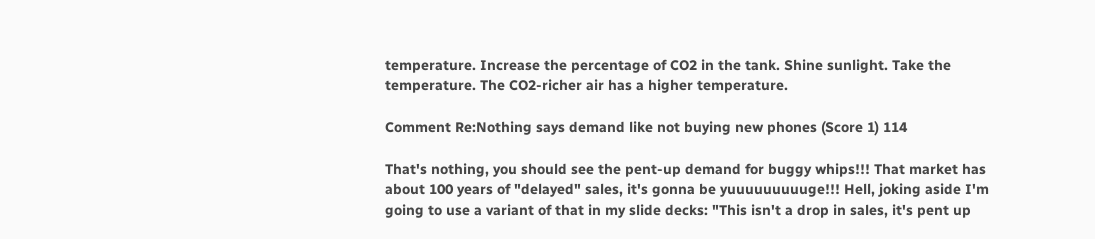temperature. Increase the percentage of CO2 in the tank. Shine sunlight. Take the temperature. The CO2-richer air has a higher temperature.

Comment Re:Nothing says demand like not buying new phones (Score 1) 114

That's nothing, you should see the pent-up demand for buggy whips!!! That market has about 100 years of "delayed" sales, it's gonna be yuuuuuuuuuge!!! Hell, joking aside I'm going to use a variant of that in my slide decks: "This isn't a drop in sales, it's pent up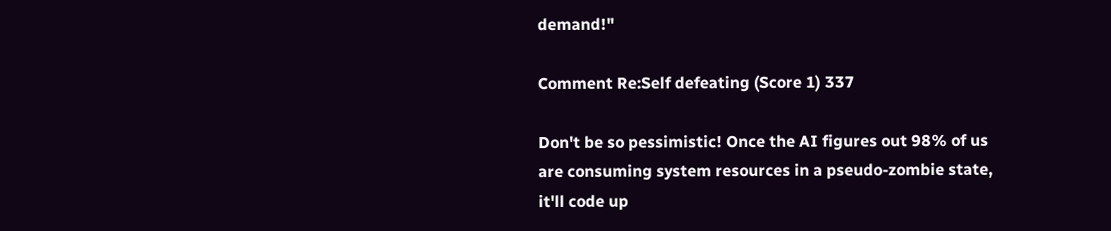demand!"

Comment Re:Self defeating (Score 1) 337

Don't be so pessimistic! Once the AI figures out 98% of us are consuming system resources in a pseudo-zombie state, it'll code up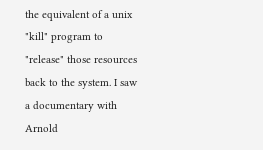the equivalent of a unix "kill" program to "release" those resources back to the system. I saw a documentary with Arnold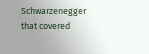Schwarzenegger that covered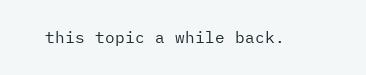this topic a while back.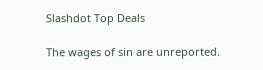Slashdot Top Deals

The wages of sin are unreported.